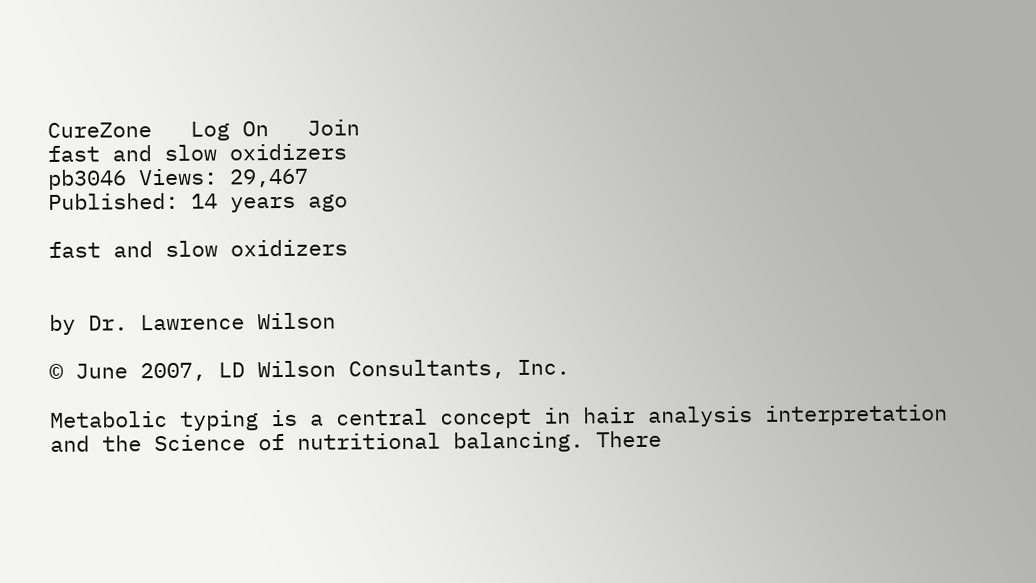CureZone   Log On   Join
fast and slow oxidizers
pb3046 Views: 29,467
Published: 14 years ago

fast and slow oxidizers


by Dr. Lawrence Wilson

© June 2007, LD Wilson Consultants, Inc.

Metabolic typing is a central concept in hair analysis interpretation and the Science of nutritional balancing. There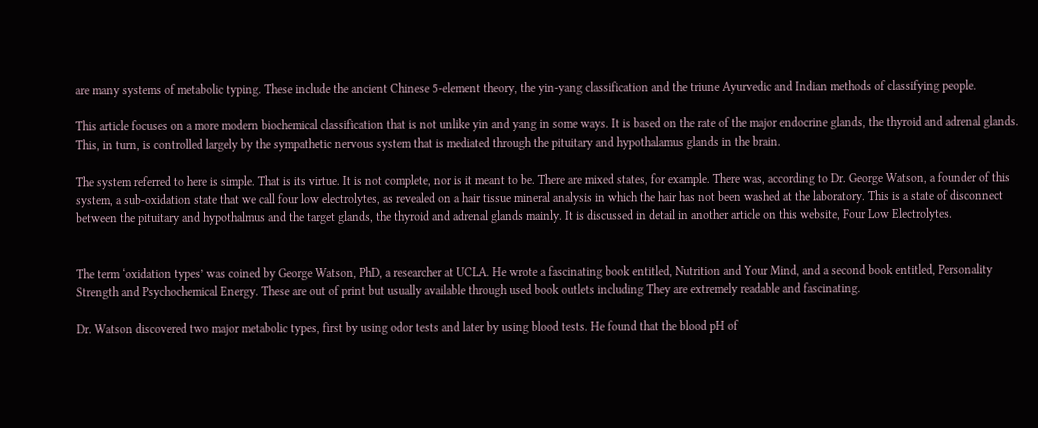are many systems of metabolic typing. These include the ancient Chinese 5-element theory, the yin-yang classification and the triune Ayurvedic and Indian methods of classifying people.

This article focuses on a more modern biochemical classification that is not unlike yin and yang in some ways. It is based on the rate of the major endocrine glands, the thyroid and adrenal glands. This, in turn, is controlled largely by the sympathetic nervous system that is mediated through the pituitary and hypothalamus glands in the brain.

The system referred to here is simple. That is its virtue. It is not complete, nor is it meant to be. There are mixed states, for example. There was, according to Dr. George Watson, a founder of this system, a sub-oxidation state that we call four low electrolytes, as revealed on a hair tissue mineral analysis in which the hair has not been washed at the laboratory. This is a state of disconnect between the pituitary and hypothalmus and the target glands, the thyroid and adrenal glands mainly. It is discussed in detail in another article on this website, Four Low Electrolytes.


The term ‘oxidation types’ was coined by George Watson, PhD, a researcher at UCLA. He wrote a fascinating book entitled, Nutrition and Your Mind, and a second book entitled, Personality Strength and Psychochemical Energy. These are out of print but usually available through used book outlets including They are extremely readable and fascinating.

Dr. Watson discovered two major metabolic types, first by using odor tests and later by using blood tests. He found that the blood pH of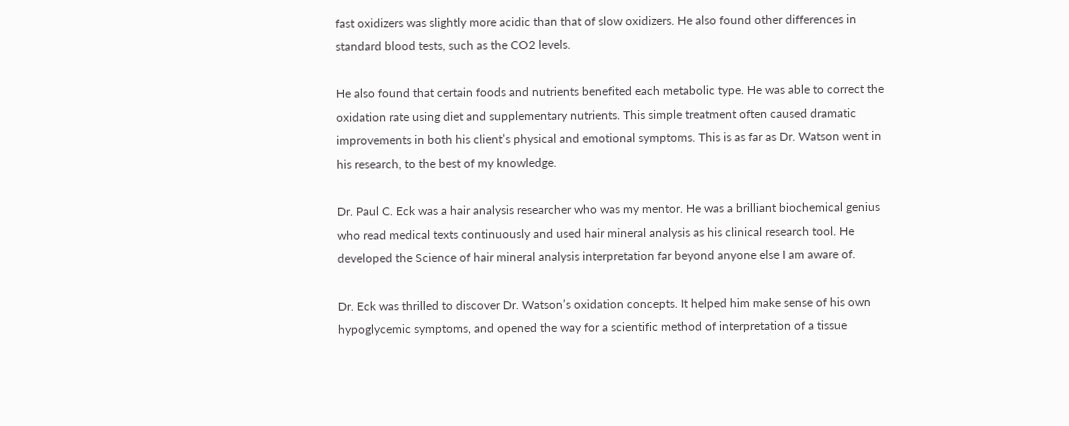fast oxidizers was slightly more acidic than that of slow oxidizers. He also found other differences in standard blood tests, such as the CO2 levels.

He also found that certain foods and nutrients benefited each metabolic type. He was able to correct the oxidation rate using diet and supplementary nutrients. This simple treatment often caused dramatic improvements in both his client’s physical and emotional symptoms. This is as far as Dr. Watson went in his research, to the best of my knowledge.

Dr. Paul C. Eck was a hair analysis researcher who was my mentor. He was a brilliant biochemical genius who read medical texts continuously and used hair mineral analysis as his clinical research tool. He developed the Science of hair mineral analysis interpretation far beyond anyone else I am aware of.

Dr. Eck was thrilled to discover Dr. Watson’s oxidation concepts. It helped him make sense of his own hypoglycemic symptoms, and opened the way for a scientific method of interpretation of a tissue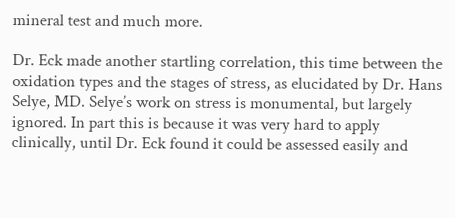mineral test and much more.

Dr. Eck made another startling correlation, this time between the oxidation types and the stages of stress, as elucidated by Dr. Hans Selye, MD. Selye’s work on stress is monumental, but largely ignored. In part this is because it was very hard to apply clinically, until Dr. Eck found it could be assessed easily and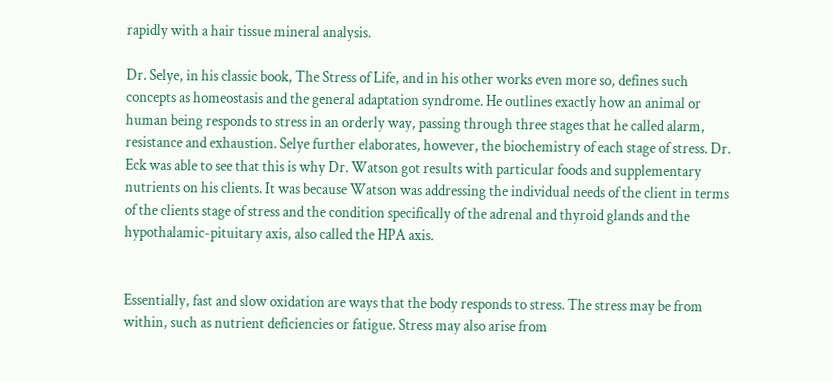rapidly with a hair tissue mineral analysis.

Dr. Selye, in his classic book, The Stress of Life, and in his other works even more so, defines such concepts as homeostasis and the general adaptation syndrome. He outlines exactly how an animal or human being responds to stress in an orderly way, passing through three stages that he called alarm, resistance and exhaustion. Selye further elaborates, however, the biochemistry of each stage of stress. Dr. Eck was able to see that this is why Dr. Watson got results with particular foods and supplementary nutrients on his clients. It was because Watson was addressing the individual needs of the client in terms of the clients stage of stress and the condition specifically of the adrenal and thyroid glands and the hypothalamic-pituitary axis, also called the HPA axis.


Essentially, fast and slow oxidation are ways that the body responds to stress. The stress may be from within, such as nutrient deficiencies or fatigue. Stress may also arise from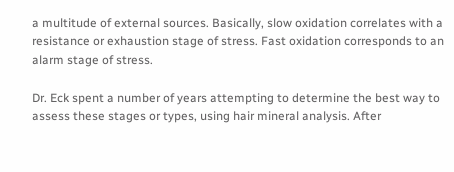a multitude of external sources. Basically, slow oxidation correlates with a resistance or exhaustion stage of stress. Fast oxidation corresponds to an alarm stage of stress.

Dr. Eck spent a number of years attempting to determine the best way to assess these stages or types, using hair mineral analysis. After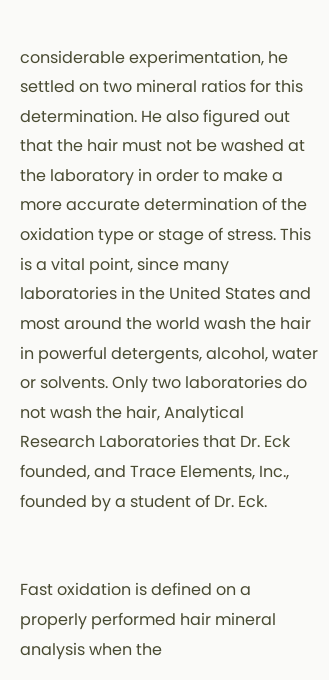considerable experimentation, he settled on two mineral ratios for this determination. He also figured out that the hair must not be washed at the laboratory in order to make a more accurate determination of the oxidation type or stage of stress. This is a vital point, since many laboratories in the United States and most around the world wash the hair in powerful detergents, alcohol, water or solvents. Only two laboratories do not wash the hair, Analytical Research Laboratories that Dr. Eck founded, and Trace Elements, Inc., founded by a student of Dr. Eck.


Fast oxidation is defined on a properly performed hair mineral analysis when the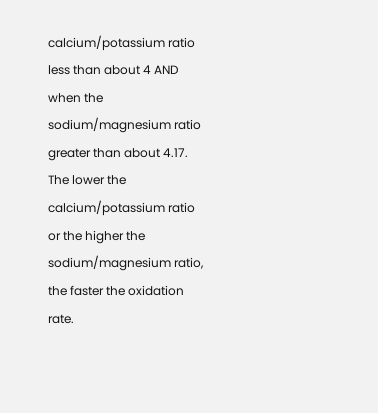calcium/potassium ratio less than about 4 AND when the sodium/magnesium ratio greater than about 4.17. The lower the calcium/potassium ratio or the higher the sodium/magnesium ratio, the faster the oxidation rate.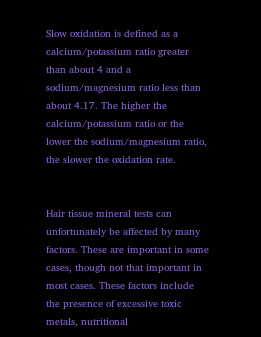Slow oxidation is defined as a calcium/potassium ratio greater than about 4 and a sodium/magnesium ratio less than about 4.17. The higher the calcium/potassium ratio or the lower the sodium/magnesium ratio, the slower the oxidation rate.


Hair tissue mineral tests can unfortunately be affected by many factors. These are important in some cases, though not that important in most cases. These factors include the presence of excessive toxic metals, nutritional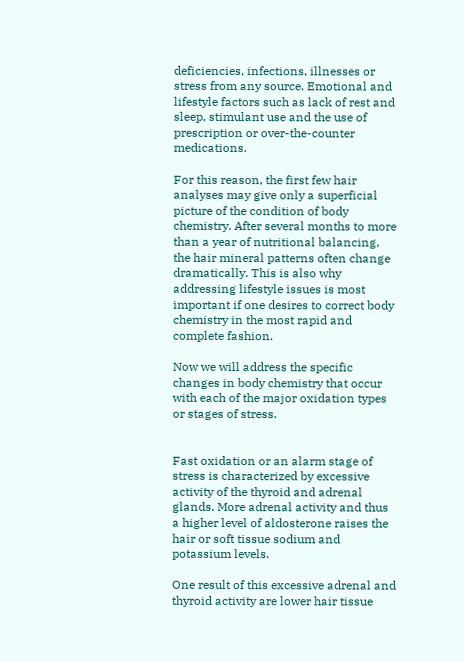deficiencies, infections, illnesses or stress from any source. Emotional and lifestyle factors such as lack of rest and sleep, stimulant use and the use of prescription or over-the-counter medications.

For this reason, the first few hair analyses may give only a superficial picture of the condition of body chemistry. After several months to more than a year of nutritional balancing, the hair mineral patterns often change dramatically. This is also why addressing lifestyle issues is most important if one desires to correct body chemistry in the most rapid and complete fashion.

Now we will address the specific changes in body chemistry that occur with each of the major oxidation types or stages of stress.


Fast oxidation or an alarm stage of stress is characterized by excessive activity of the thyroid and adrenal glands. More adrenal activity and thus a higher level of aldosterone raises the hair or soft tissue sodium and potassium levels.

One result of this excessive adrenal and thyroid activity are lower hair tissue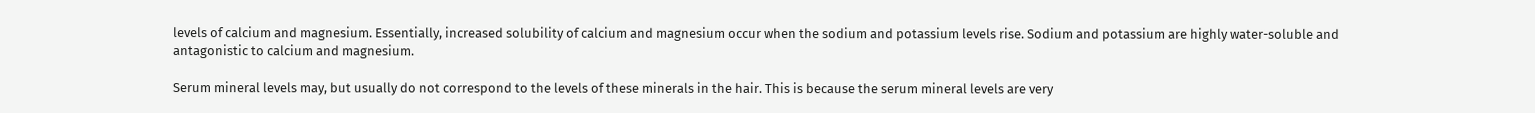levels of calcium and magnesium. Essentially, increased solubility of calcium and magnesium occur when the sodium and potassium levels rise. Sodium and potassium are highly water-soluble and antagonistic to calcium and magnesium.

Serum mineral levels may, but usually do not correspond to the levels of these minerals in the hair. This is because the serum mineral levels are very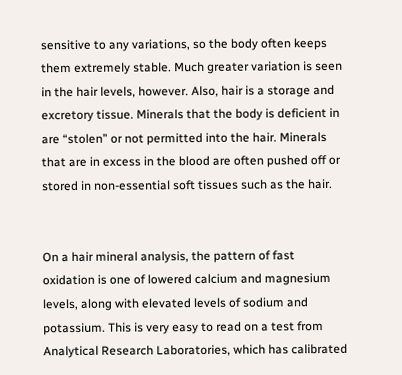sensitive to any variations, so the body often keeps them extremely stable. Much greater variation is seen in the hair levels, however. Also, hair is a storage and excretory tissue. Minerals that the body is deficient in are “stolen” or not permitted into the hair. Minerals that are in excess in the blood are often pushed off or stored in non-essential soft tissues such as the hair.


On a hair mineral analysis, the pattern of fast oxidation is one of lowered calcium and magnesium levels, along with elevated levels of sodium and potassium. This is very easy to read on a test from Analytical Research Laboratories, which has calibrated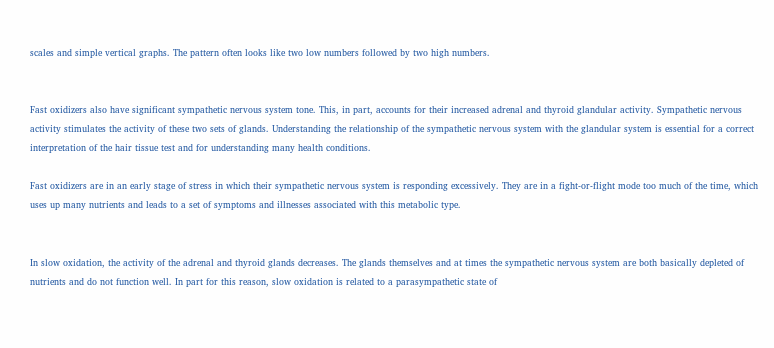scales and simple vertical graphs. The pattern often looks like two low numbers followed by two high numbers.


Fast oxidizers also have significant sympathetic nervous system tone. This, in part, accounts for their increased adrenal and thyroid glandular activity. Sympathetic nervous activity stimulates the activity of these two sets of glands. Understanding the relationship of the sympathetic nervous system with the glandular system is essential for a correct interpretation of the hair tissue test and for understanding many health conditions.

Fast oxidizers are in an early stage of stress in which their sympathetic nervous system is responding excessively. They are in a fight-or-flight mode too much of the time, which uses up many nutrients and leads to a set of symptoms and illnesses associated with this metabolic type.


In slow oxidation, the activity of the adrenal and thyroid glands decreases. The glands themselves and at times the sympathetic nervous system are both basically depleted of nutrients and do not function well. In part for this reason, slow oxidation is related to a parasympathetic state of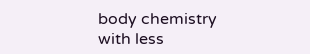body chemistry with less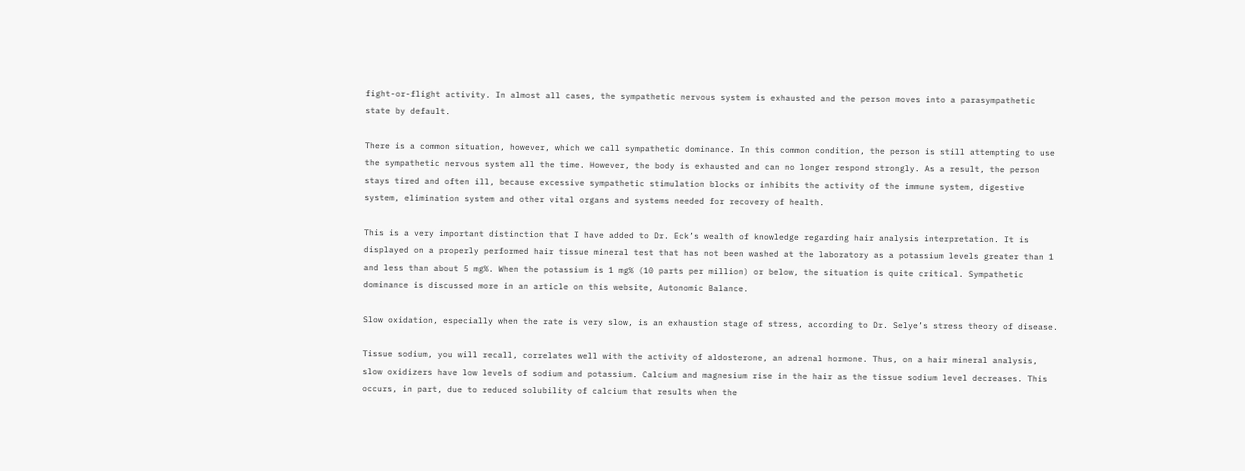fight-or-flight activity. In almost all cases, the sympathetic nervous system is exhausted and the person moves into a parasympathetic state by default.

There is a common situation, however, which we call sympathetic dominance. In this common condition, the person is still attempting to use the sympathetic nervous system all the time. However, the body is exhausted and can no longer respond strongly. As a result, the person stays tired and often ill, because excessive sympathetic stimulation blocks or inhibits the activity of the immune system, digestive system, elimination system and other vital organs and systems needed for recovery of health.

This is a very important distinction that I have added to Dr. Eck’s wealth of knowledge regarding hair analysis interpretation. It is displayed on a properly performed hair tissue mineral test that has not been washed at the laboratory as a potassium levels greater than 1 and less than about 5 mg%. When the potassium is 1 mg% (10 parts per million) or below, the situation is quite critical. Sympathetic dominance is discussed more in an article on this website, Autonomic Balance.

Slow oxidation, especially when the rate is very slow, is an exhaustion stage of stress, according to Dr. Selye’s stress theory of disease.

Tissue sodium, you will recall, correlates well with the activity of aldosterone, an adrenal hormone. Thus, on a hair mineral analysis, slow oxidizers have low levels of sodium and potassium. Calcium and magnesium rise in the hair as the tissue sodium level decreases. This occurs, in part, due to reduced solubility of calcium that results when the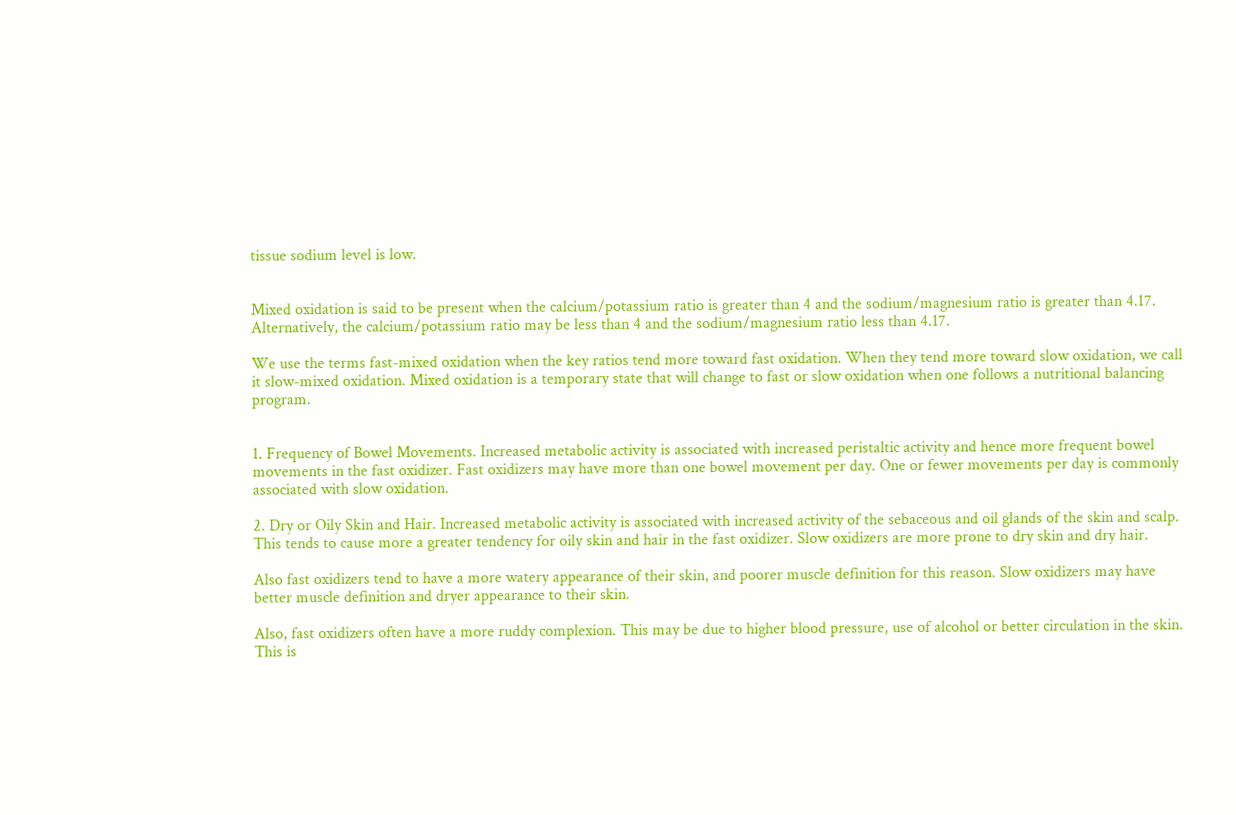tissue sodium level is low.


Mixed oxidation is said to be present when the calcium/potassium ratio is greater than 4 and the sodium/magnesium ratio is greater than 4.17. Alternatively, the calcium/potassium ratio may be less than 4 and the sodium/magnesium ratio less than 4.17.

We use the terms fast-mixed oxidation when the key ratios tend more toward fast oxidation. When they tend more toward slow oxidation, we call it slow-mixed oxidation. Mixed oxidation is a temporary state that will change to fast or slow oxidation when one follows a nutritional balancing program.


1. Frequency of Bowel Movements. Increased metabolic activity is associated with increased peristaltic activity and hence more frequent bowel movements in the fast oxidizer. Fast oxidizers may have more than one bowel movement per day. One or fewer movements per day is commonly associated with slow oxidation.

2. Dry or Oily Skin and Hair. Increased metabolic activity is associated with increased activity of the sebaceous and oil glands of the skin and scalp. This tends to cause more a greater tendency for oily skin and hair in the fast oxidizer. Slow oxidizers are more prone to dry skin and dry hair.

Also fast oxidizers tend to have a more watery appearance of their skin, and poorer muscle definition for this reason. Slow oxidizers may have better muscle definition and dryer appearance to their skin.

Also, fast oxidizers often have a more ruddy complexion. This may be due to higher blood pressure, use of alcohol or better circulation in the skin. This is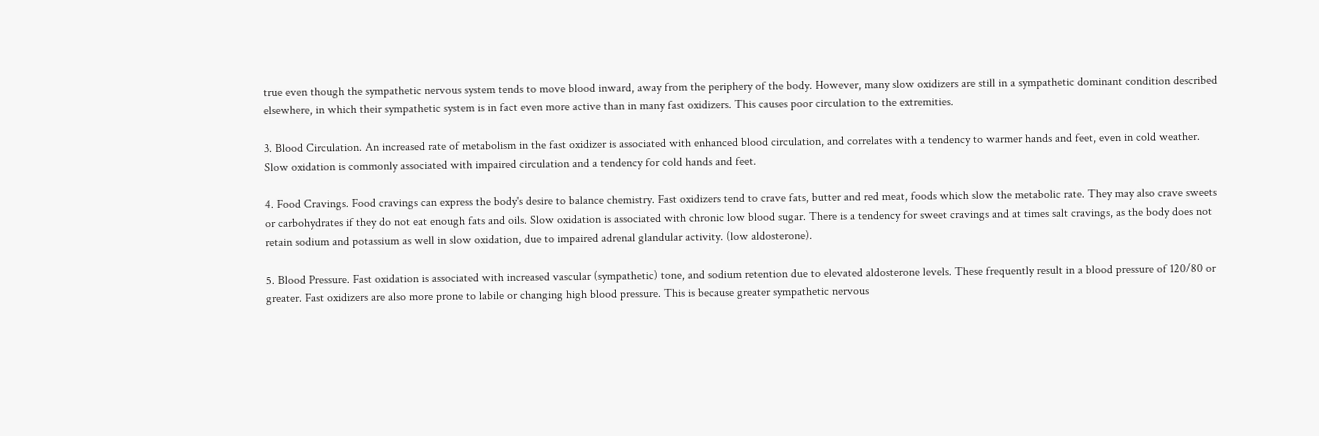true even though the sympathetic nervous system tends to move blood inward, away from the periphery of the body. However, many slow oxidizers are still in a sympathetic dominant condition described elsewhere, in which their sympathetic system is in fact even more active than in many fast oxidizers. This causes poor circulation to the extremities.

3. Blood Circulation. An increased rate of metabolism in the fast oxidizer is associated with enhanced blood circulation, and correlates with a tendency to warmer hands and feet, even in cold weather. Slow oxidation is commonly associated with impaired circulation and a tendency for cold hands and feet.

4. Food Cravings. Food cravings can express the body's desire to balance chemistry. Fast oxidizers tend to crave fats, butter and red meat, foods which slow the metabolic rate. They may also crave sweets or carbohydrates if they do not eat enough fats and oils. Slow oxidation is associated with chronic low blood sugar. There is a tendency for sweet cravings and at times salt cravings, as the body does not retain sodium and potassium as well in slow oxidation, due to impaired adrenal glandular activity. (low aldosterone).

5. Blood Pressure. Fast oxidation is associated with increased vascular (sympathetic) tone, and sodium retention due to elevated aldosterone levels. These frequently result in a blood pressure of 120/80 or greater. Fast oxidizers are also more prone to labile or changing high blood pressure. This is because greater sympathetic nervous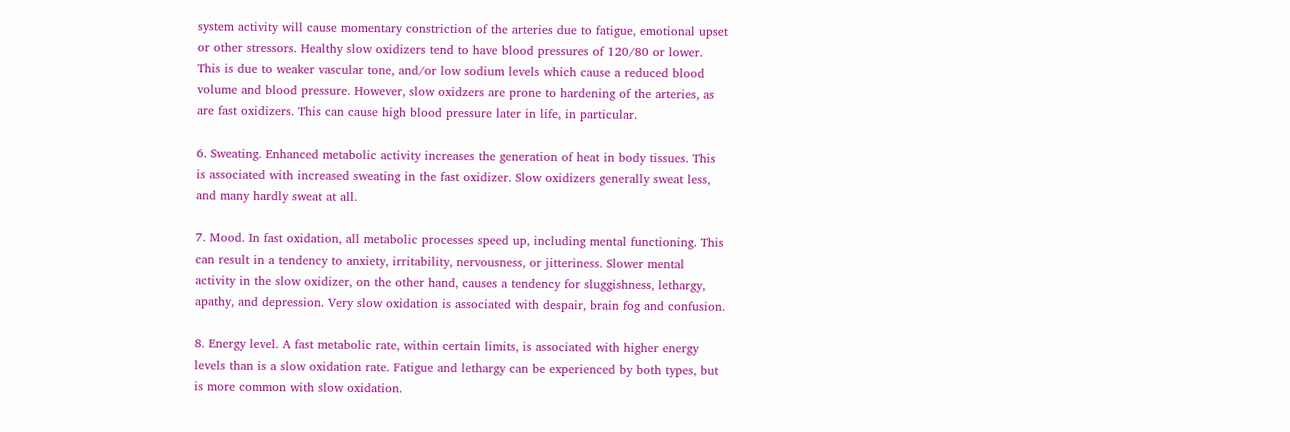system activity will cause momentary constriction of the arteries due to fatigue, emotional upset or other stressors. Healthy slow oxidizers tend to have blood pressures of 120/80 or lower. This is due to weaker vascular tone, and/or low sodium levels which cause a reduced blood volume and blood pressure. However, slow oxidzers are prone to hardening of the arteries, as are fast oxidizers. This can cause high blood pressure later in life, in particular.

6. Sweating. Enhanced metabolic activity increases the generation of heat in body tissues. This is associated with increased sweating in the fast oxidizer. Slow oxidizers generally sweat less, and many hardly sweat at all.

7. Mood. In fast oxidation, all metabolic processes speed up, including mental functioning. This can result in a tendency to anxiety, irritability, nervousness, or jitteriness. Slower mental activity in the slow oxidizer, on the other hand, causes a tendency for sluggishness, lethargy, apathy, and depression. Very slow oxidation is associated with despair, brain fog and confusion.

8. Energy level. A fast metabolic rate, within certain limits, is associated with higher energy levels than is a slow oxidation rate. Fatigue and lethargy can be experienced by both types, but is more common with slow oxidation.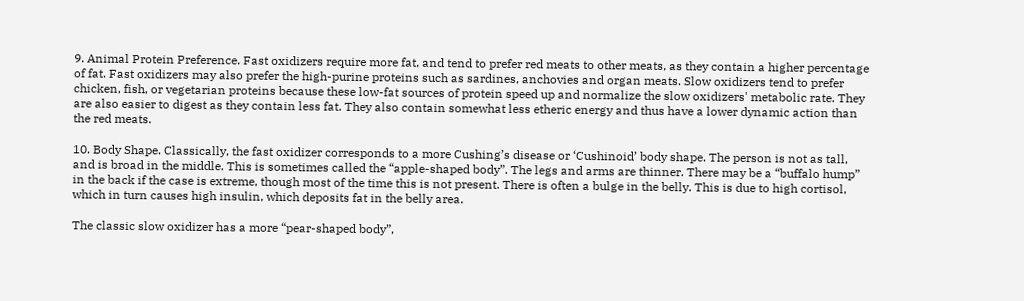9. Animal Protein Preference. Fast oxidizers require more fat, and tend to prefer red meats to other meats, as they contain a higher percentage of fat. Fast oxidizers may also prefer the high-purine proteins such as sardines, anchovies and organ meats. Slow oxidizers tend to prefer chicken, fish, or vegetarian proteins because these low-fat sources of protein speed up and normalize the slow oxidizers' metabolic rate. They are also easier to digest as they contain less fat. They also contain somewhat less etheric energy and thus have a lower dynamic action than the red meats.

10. Body Shape. Classically, the fast oxidizer corresponds to a more Cushing’s disease or ‘Cushinoid’ body shape. The person is not as tall, and is broad in the middle. This is sometimes called the “apple-shaped body”. The legs and arms are thinner. There may be a “buffalo hump” in the back if the case is extreme, though most of the time this is not present. There is often a bulge in the belly. This is due to high cortisol, which in turn causes high insulin, which deposits fat in the belly area.

The classic slow oxidizer has a more “pear-shaped body”,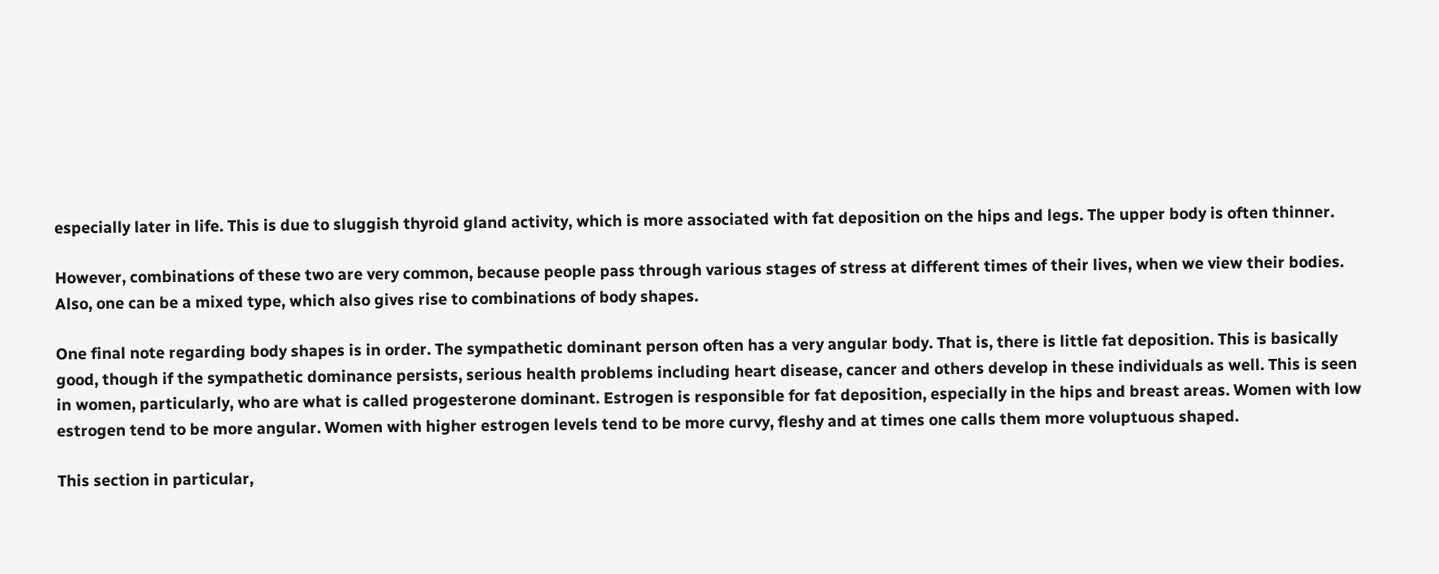especially later in life. This is due to sluggish thyroid gland activity, which is more associated with fat deposition on the hips and legs. The upper body is often thinner.

However, combinations of these two are very common, because people pass through various stages of stress at different times of their lives, when we view their bodies. Also, one can be a mixed type, which also gives rise to combinations of body shapes.

One final note regarding body shapes is in order. The sympathetic dominant person often has a very angular body. That is, there is little fat deposition. This is basically good, though if the sympathetic dominance persists, serious health problems including heart disease, cancer and others develop in these individuals as well. This is seen in women, particularly, who are what is called progesterone dominant. Estrogen is responsible for fat deposition, especially in the hips and breast areas. Women with low estrogen tend to be more angular. Women with higher estrogen levels tend to be more curvy, fleshy and at times one calls them more voluptuous shaped.

This section in particular,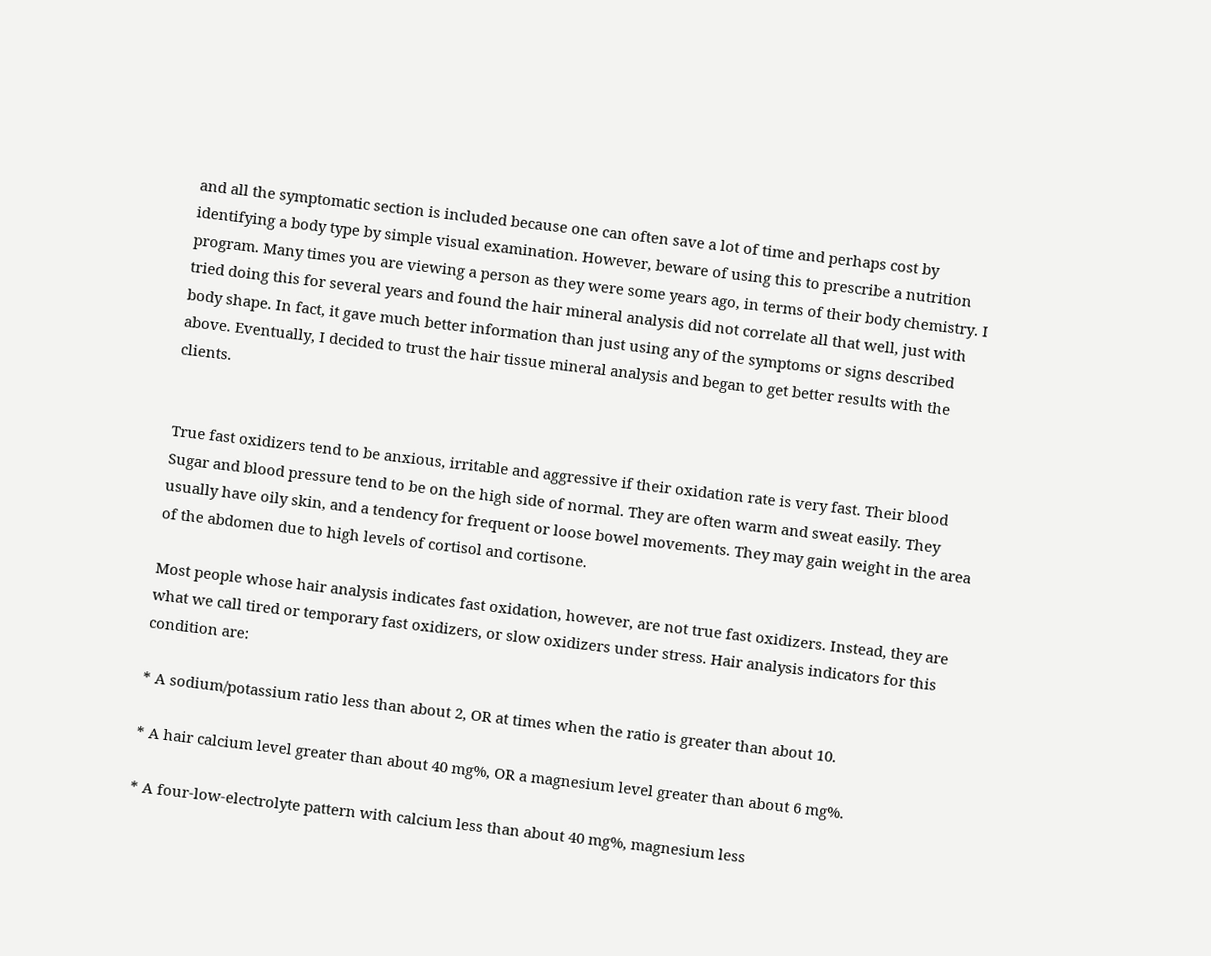and all the symptomatic section is included because one can often save a lot of time and perhaps cost by identifying a body type by simple visual examination. However, beware of using this to prescribe a nutrition program. Many times you are viewing a person as they were some years ago, in terms of their body chemistry. I tried doing this for several years and found the hair mineral analysis did not correlate all that well, just with body shape. In fact, it gave much better information than just using any of the symptoms or signs described above. Eventually, I decided to trust the hair tissue mineral analysis and began to get better results with the clients.


True fast oxidizers tend to be anxious, irritable and aggressive if their oxidation rate is very fast. Their blood Sugar and blood pressure tend to be on the high side of normal. They are often warm and sweat easily. They usually have oily skin, and a tendency for frequent or loose bowel movements. They may gain weight in the area of the abdomen due to high levels of cortisol and cortisone.

Most people whose hair analysis indicates fast oxidation, however, are not true fast oxidizers. Instead, they are what we call tired or temporary fast oxidizers, or slow oxidizers under stress. Hair analysis indicators for this condition are:

* A sodium/potassium ratio less than about 2, OR at times when the ratio is greater than about 10.

* A hair calcium level greater than about 40 mg%, OR a magnesium level greater than about 6 mg%.

* A four-low-electrolyte pattern with calcium less than about 40 mg%, magnesium less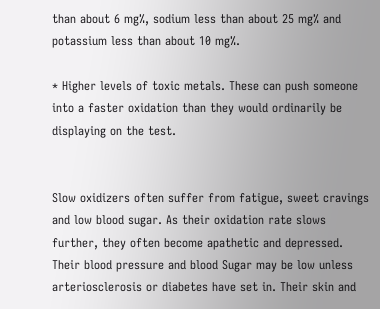than about 6 mg%, sodium less than about 25 mg% and potassium less than about 10 mg%.

* Higher levels of toxic metals. These can push someone into a faster oxidation than they would ordinarily be displaying on the test.


Slow oxidizers often suffer from fatigue, sweet cravings and low blood sugar. As their oxidation rate slows further, they often become apathetic and depressed. Their blood pressure and blood Sugar may be low unless arteriosclerosis or diabetes have set in. Their skin and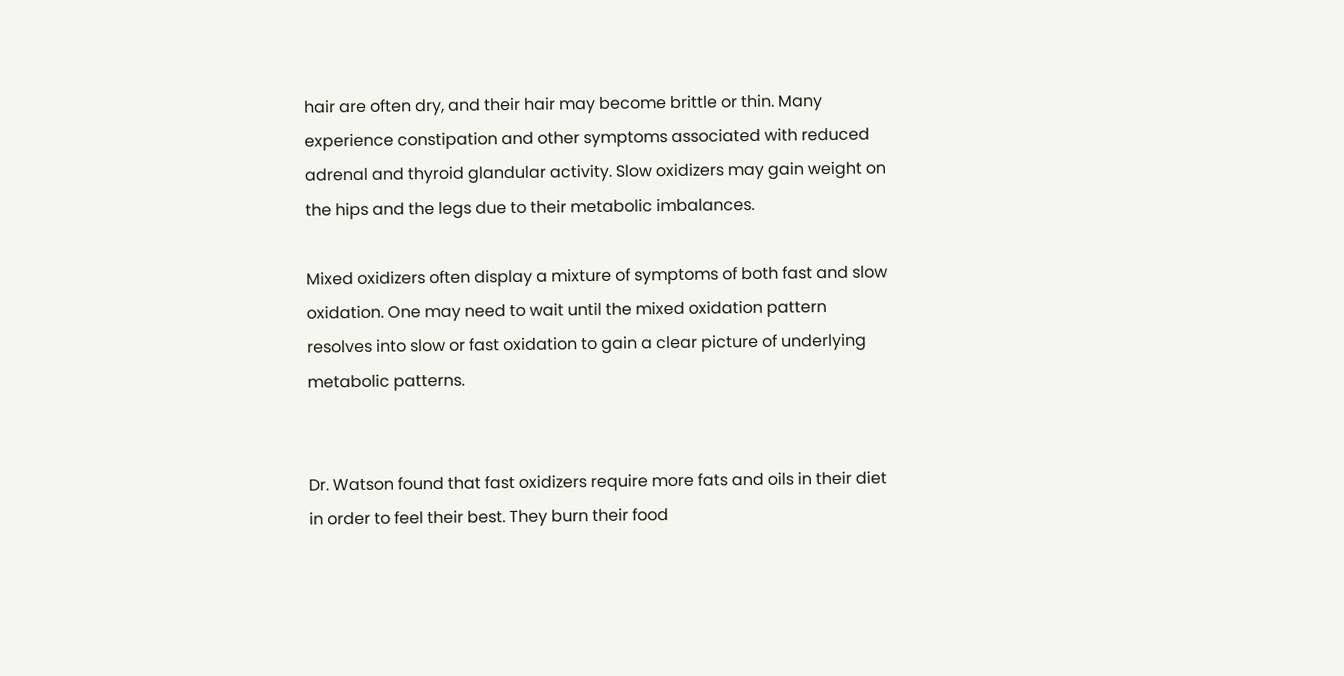hair are often dry, and their hair may become brittle or thin. Many experience constipation and other symptoms associated with reduced adrenal and thyroid glandular activity. Slow oxidizers may gain weight on the hips and the legs due to their metabolic imbalances.

Mixed oxidizers often display a mixture of symptoms of both fast and slow oxidation. One may need to wait until the mixed oxidation pattern resolves into slow or fast oxidation to gain a clear picture of underlying metabolic patterns.


Dr. Watson found that fast oxidizers require more fats and oils in their diet in order to feel their best. They burn their food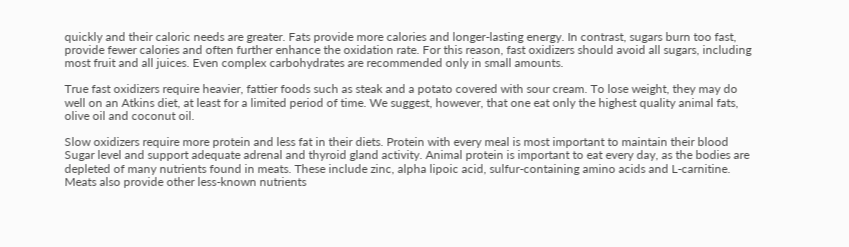quickly and their caloric needs are greater. Fats provide more calories and longer-lasting energy. In contrast, sugars burn too fast, provide fewer calories and often further enhance the oxidation rate. For this reason, fast oxidizers should avoid all sugars, including most fruit and all juices. Even complex carbohydrates are recommended only in small amounts.

True fast oxidizers require heavier, fattier foods such as steak and a potato covered with sour cream. To lose weight, they may do well on an Atkins diet, at least for a limited period of time. We suggest, however, that one eat only the highest quality animal fats, olive oil and coconut oil.

Slow oxidizers require more protein and less fat in their diets. Protein with every meal is most important to maintain their blood Sugar level and support adequate adrenal and thyroid gland activity. Animal protein is important to eat every day, as the bodies are depleted of many nutrients found in meats. These include zinc, alpha lipoic acid, sulfur-containing amino acids and L-carnitine. Meats also provide other less-known nutrients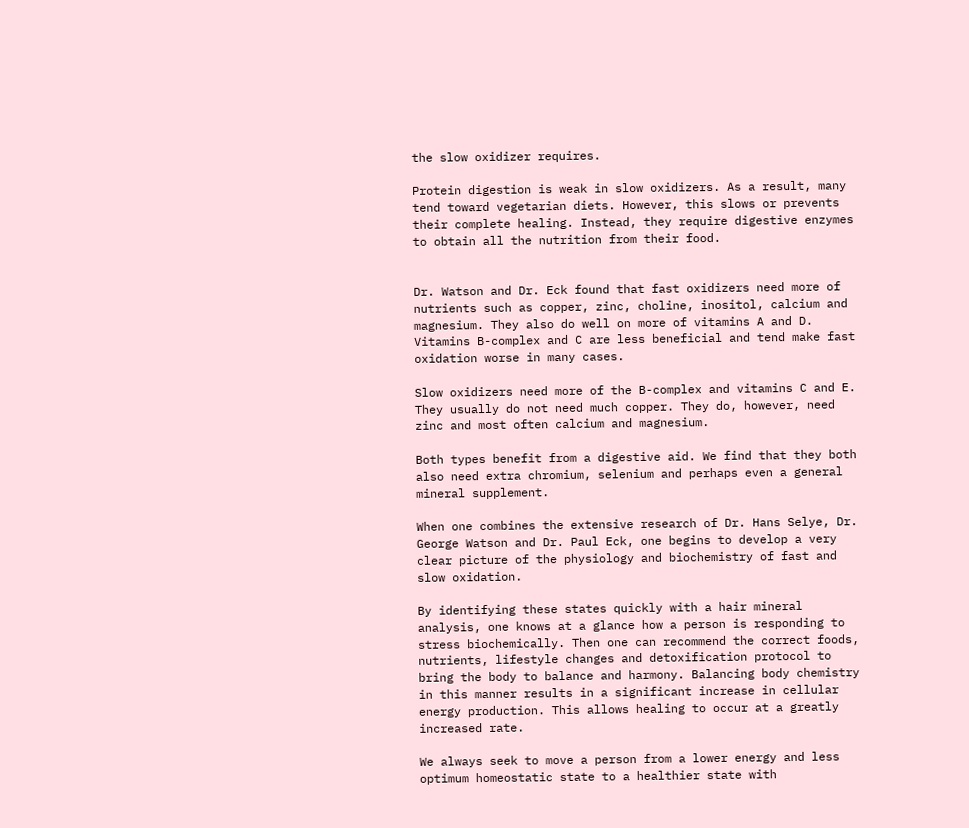the slow oxidizer requires.

Protein digestion is weak in slow oxidizers. As a result, many tend toward vegetarian diets. However, this slows or prevents their complete healing. Instead, they require digestive enzymes to obtain all the nutrition from their food.


Dr. Watson and Dr. Eck found that fast oxidizers need more of nutrients such as copper, zinc, choline, inositol, calcium and magnesium. They also do well on more of vitamins A and D. Vitamins B-complex and C are less beneficial and tend make fast oxidation worse in many cases.

Slow oxidizers need more of the B-complex and vitamins C and E. They usually do not need much copper. They do, however, need zinc and most often calcium and magnesium.

Both types benefit from a digestive aid. We find that they both also need extra chromium, selenium and perhaps even a general mineral supplement.

When one combines the extensive research of Dr. Hans Selye, Dr. George Watson and Dr. Paul Eck, one begins to develop a very clear picture of the physiology and biochemistry of fast and slow oxidation.

By identifying these states quickly with a hair mineral analysis, one knows at a glance how a person is responding to stress biochemically. Then one can recommend the correct foods, nutrients, lifestyle changes and detoxification protocol to bring the body to balance and harmony. Balancing body chemistry in this manner results in a significant increase in cellular energy production. This allows healing to occur at a greatly increased rate.

We always seek to move a person from a lower energy and less optimum homeostatic state to a healthier state with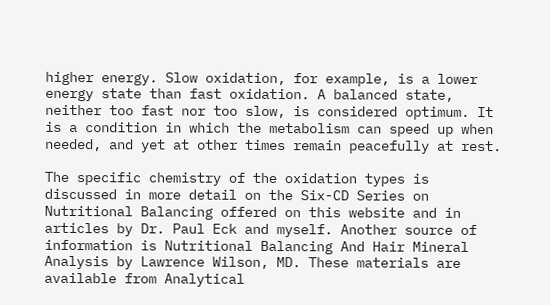higher energy. Slow oxidation, for example, is a lower energy state than fast oxidation. A balanced state, neither too fast nor too slow, is considered optimum. It is a condition in which the metabolism can speed up when needed, and yet at other times remain peacefully at rest.

The specific chemistry of the oxidation types is discussed in more detail on the Six-CD Series on Nutritional Balancing offered on this website and in articles by Dr. Paul Eck and myself. Another source of information is Nutritional Balancing And Hair Mineral Analysis by Lawrence Wilson, MD. These materials are available from Analytical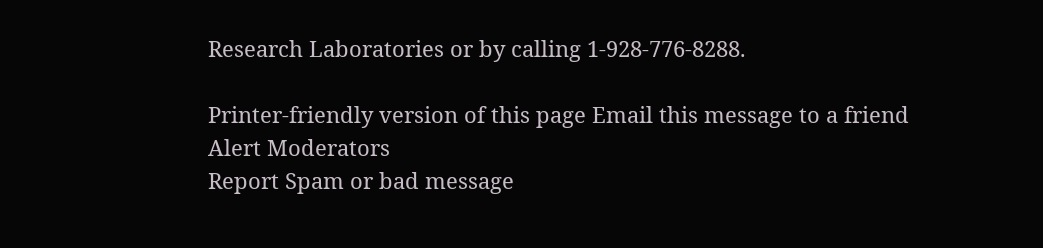Research Laboratories or by calling 1-928-776-8288.

Printer-friendly version of this page Email this message to a friend
Alert Moderators
Report Spam or bad message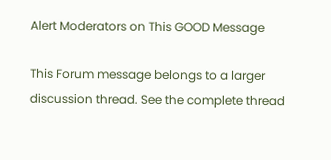Alert Moderators on This GOOD Message

This Forum message belongs to a larger discussion thread. See the complete thread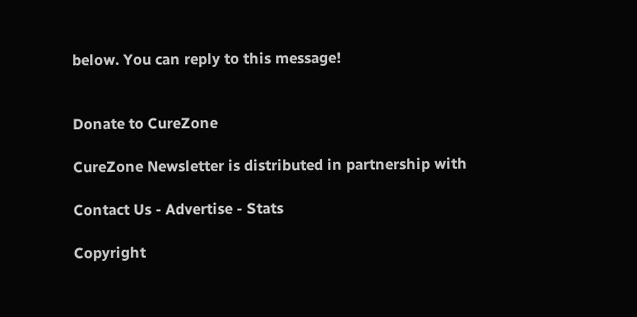below. You can reply to this message!


Donate to CureZone

CureZone Newsletter is distributed in partnership with

Contact Us - Advertise - Stats

Copyright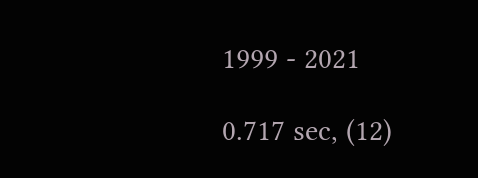1999 - 2021

0.717 sec, (12)